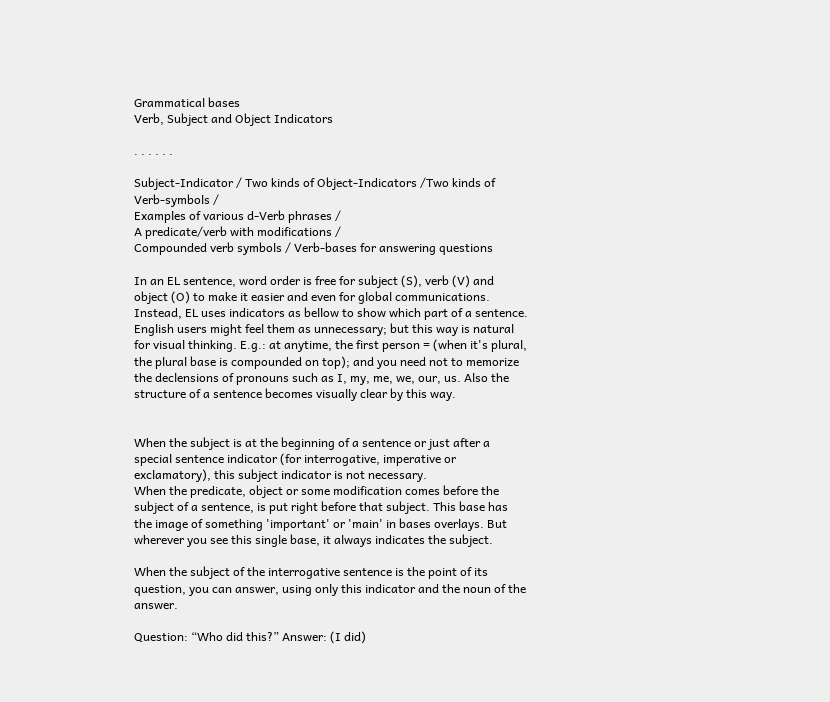Grammatical bases
Verb, Subject and Object Indicators

. . . . . .

Subject-Indicator / Two kinds of Object-Indicators /Two kinds of Verb-symbols /
Examples of various d-Verb phrases /
A predicate/verb with modifications /
Compounded verb symbols / Verb-bases for answering questions

In an EL sentence, word order is free for subject (S), verb (V) and object (O) to make it easier and even for global communications. Instead, EL uses indicators as bellow to show which part of a sentence. English users might feel them as unnecessary; but this way is natural for visual thinking. E.g.: at anytime, the first person = (when it's plural, the plural base is compounded on top); and you need not to memorize the declensions of pronouns such as I, my, me, we, our, us. Also the structure of a sentence becomes visually clear by this way.


When the subject is at the beginning of a sentence or just after a special sentence indicator (for interrogative, imperative or exclamatory), this subject indicator is not necessary.
When the predicate, object or some modification comes before the subject of a sentence, is put right before that subject. This base has the image of something 'important' or 'main' in bases overlays. But wherever you see this single base, it always indicates the subject.

When the subject of the interrogative sentence is the point of its question, you can answer, using only this indicator and the noun of the answer.

Question: “Who did this?” Answer: (I did)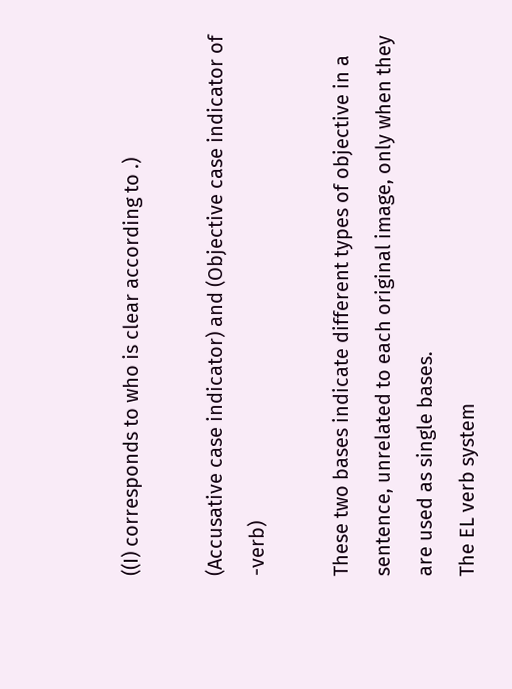((I) corresponds to who is clear according to .)

(Accusative case indicator) and (Objective case indicator of -verb)

These two bases indicate different types of objective in a sentence, unrelated to each original image, only when they are used as single bases.
The EL verb system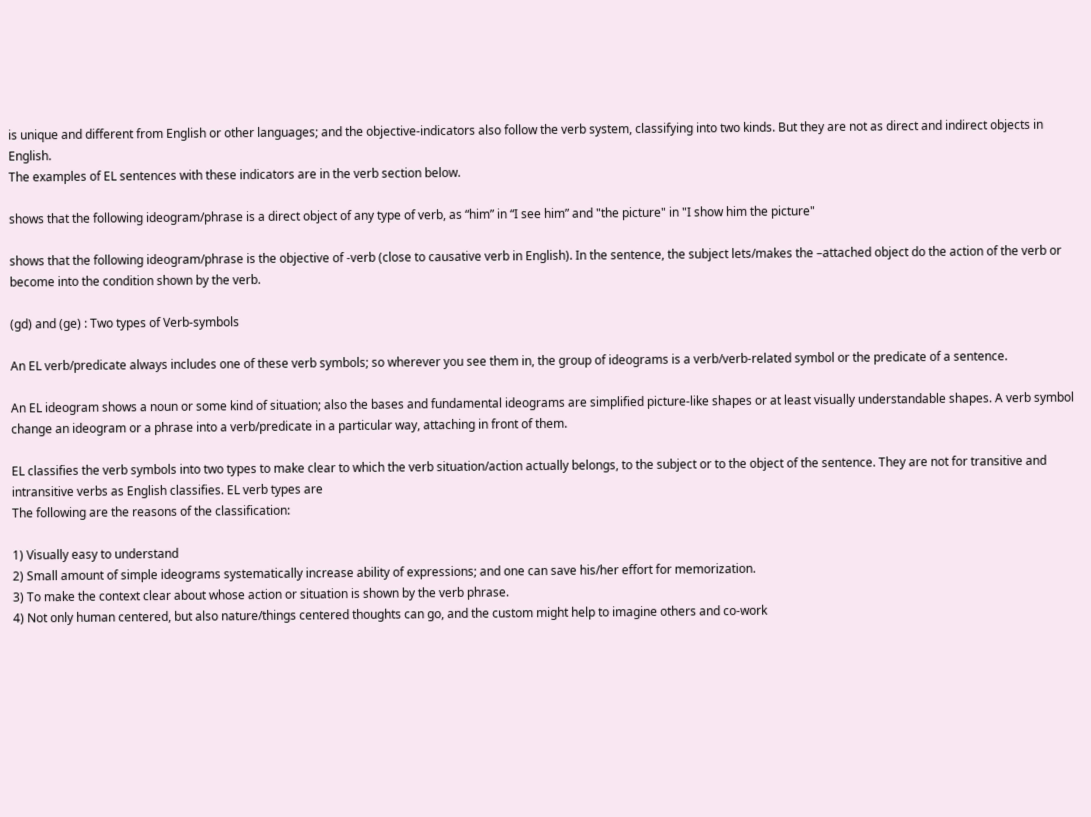is unique and different from English or other languages; and the objective-indicators also follow the verb system, classifying into two kinds. But they are not as direct and indirect objects in English.
The examples of EL sentences with these indicators are in the verb section below.

shows that the following ideogram/phrase is a direct object of any type of verb, as “him” in “I see him” and "the picture" in "I show him the picture"

shows that the following ideogram/phrase is the objective of -verb (close to causative verb in English). In the sentence, the subject lets/makes the –attached object do the action of the verb or become into the condition shown by the verb.

(gd) and (ge) : Two types of Verb-symbols

An EL verb/predicate always includes one of these verb symbols; so wherever you see them in, the group of ideograms is a verb/verb-related symbol or the predicate of a sentence.

An EL ideogram shows a noun or some kind of situation; also the bases and fundamental ideograms are simplified picture-like shapes or at least visually understandable shapes. A verb symbol change an ideogram or a phrase into a verb/predicate in a particular way, attaching in front of them.

EL classifies the verb symbols into two types to make clear to which the verb situation/action actually belongs, to the subject or to the object of the sentence. They are not for transitive and intransitive verbs as English classifies. EL verb types are
The following are the reasons of the classification:

1) Visually easy to understand
2) Small amount of simple ideograms systematically increase ability of expressions; and one can save his/her effort for memorization.
3) To make the context clear about whose action or situation is shown by the verb phrase.
4) Not only human centered, but also nature/things centered thoughts can go, and the custom might help to imagine others and co-work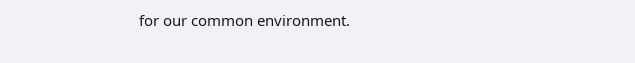for our common environment.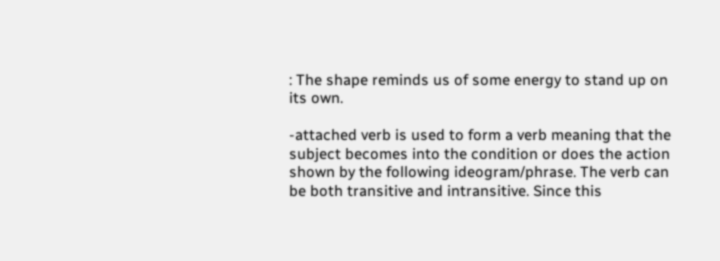: The shape reminds us of some energy to stand up on its own.

-attached verb is used to form a verb meaning that the subject becomes into the condition or does the action shown by the following ideogram/phrase. The verb can be both transitive and intransitive. Since this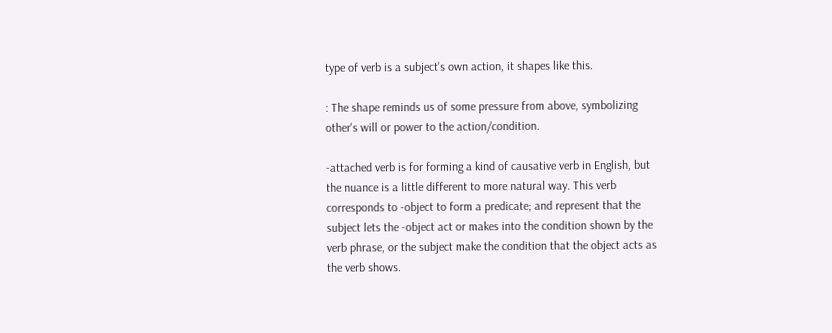type of verb is a subject's own action, it shapes like this.

: The shape reminds us of some pressure from above, symbolizing other's will or power to the action/condition.

-attached verb is for forming a kind of causative verb in English, but the nuance is a little different to more natural way. This verb corresponds to -object to form a predicate; and represent that the subject lets the -object act or makes into the condition shown by the verb phrase, or the subject make the condition that the object acts as the verb shows.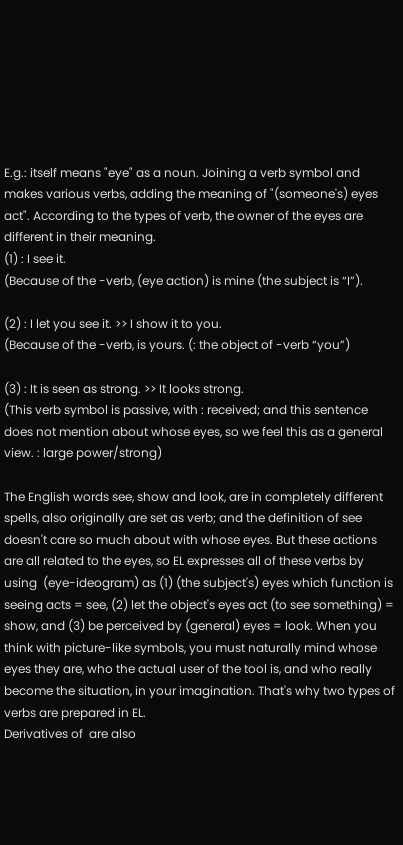E.g.: itself means "eye" as a noun. Joining a verb symbol and makes various verbs, adding the meaning of "(someone's) eyes act". According to the types of verb, the owner of the eyes are different in their meaning.
(1) : I see it.
(Because of the -verb, (eye action) is mine (the subject is “I”).

(2) : I let you see it. >> I show it to you.
(Because of the -verb, is yours. (: the object of -verb “you”)

(3) : It is seen as strong. >> It looks strong.
(This verb symbol is passive, with : received; and this sentence does not mention about whose eyes, so we feel this as a general view. : large power/strong)

The English words see, show and look, are in completely different spells, also originally are set as verb; and the definition of see doesn't care so much about with whose eyes. But these actions are all related to the eyes, so EL expresses all of these verbs by using  (eye-ideogram) as (1) (the subject's) eyes which function is seeing acts = see, (2) let the object's eyes act (to see something) = show, and (3) be perceived by (general) eyes = look. When you think with picture-like symbols, you must naturally mind whose eyes they are, who the actual user of the tool is, and who really become the situation, in your imagination. That's why two types of verbs are prepared in EL.
Derivatives of  are also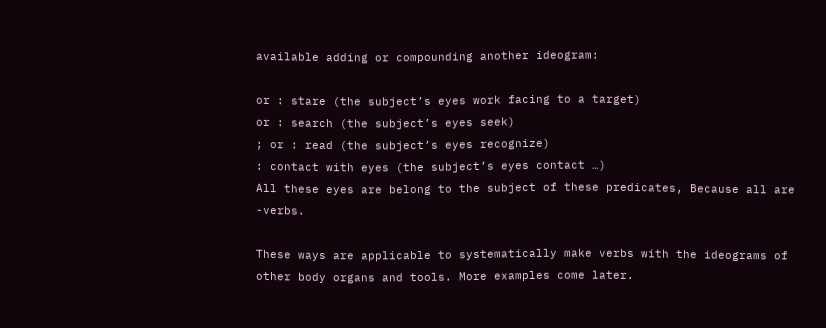available adding or compounding another ideogram:

or : stare (the subject’s eyes work facing to a target)
or : search (the subject’s eyes seek)
; or : read (the subject’s eyes recognize)
: contact with eyes (the subject’s eyes contact …)
All these eyes are belong to the subject of these predicates, Because all are -verbs.

These ways are applicable to systematically make verbs with the ideograms of other body organs and tools. More examples come later.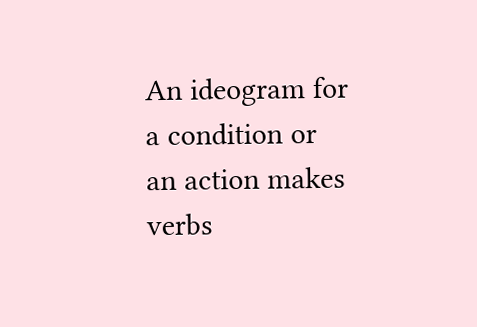An ideogram for a condition or an action makes verbs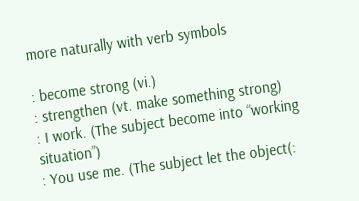more naturally with verb symbols

: become strong (vi.)
: strengthen (vt. make something strong)
: I work. (The subject become into “working situation”)
: You use me. (The subject let the object(: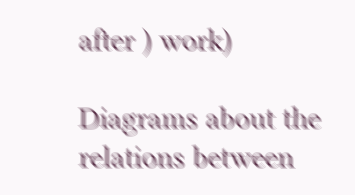after ) work)

Diagrams about the relations between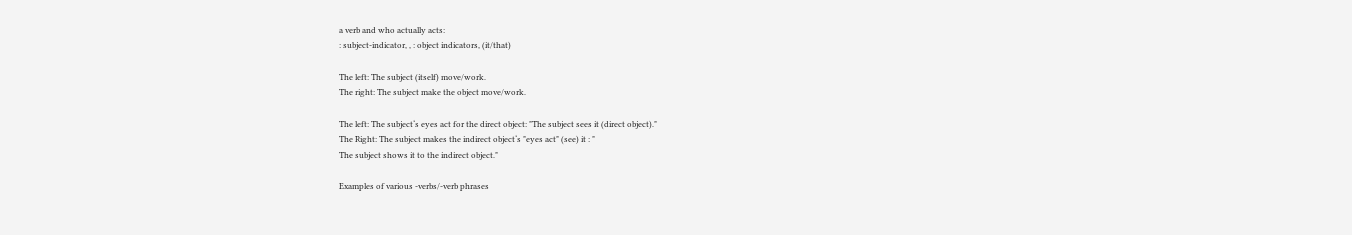a verb and who actually acts:
: subject-indicator, , : object indicators, (it/that)

The left: The subject (itself) move/work.
The right: The subject make the object move/work.

The left: The subject‘s eyes act for the direct object: "The subject sees it (direct object)."
The Right: The subject makes the indirect object‘s "eyes act" (see) it : "
The subject shows it to the indirect object."

Examples of various -verbs/-verb phrases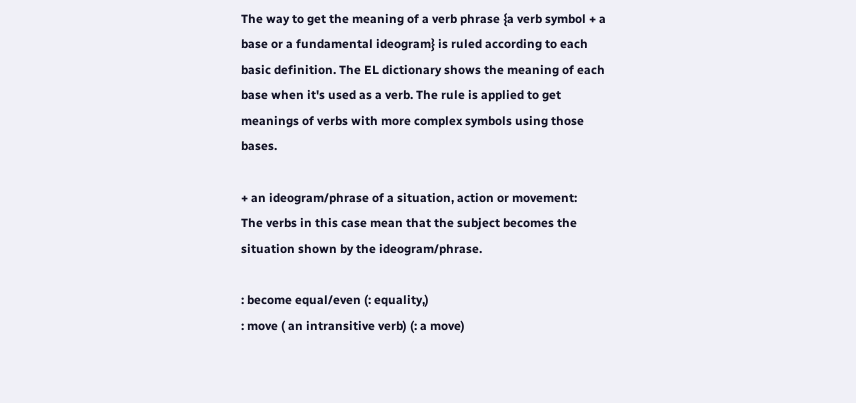The way to get the meaning of a verb phrase {a verb symbol + a base or a fundamental ideogram} is ruled according to each basic definition. The EL dictionary shows the meaning of each base when it's used as a verb. The rule is applied to get meanings of verbs with more complex symbols using those bases.

+ an ideogram/phrase of a situation, action or movement:
The verbs in this case mean that the subject becomes the situation shown by the ideogram/phrase.

: become equal/even (: equality,)
: move ( an intransitive verb) (: a move)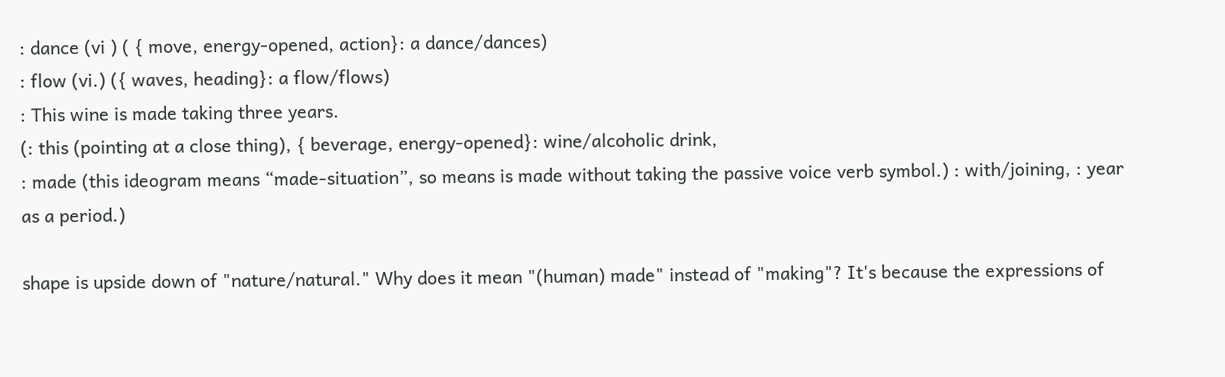: dance (vi ) ( { move, energy-opened, action}: a dance/dances)
: flow (vi.) ({ waves, heading}: a flow/flows)
: This wine is made taking three years.
(: this (pointing at a close thing), { beverage, energy-opened}: wine/alcoholic drink,
: made (this ideogram means “made-situation”, so means is made without taking the passive voice verb symbol.) : with/joining, : year as a period.)

shape is upside down of "nature/natural." Why does it mean "(human) made" instead of "making"? It's because the expressions of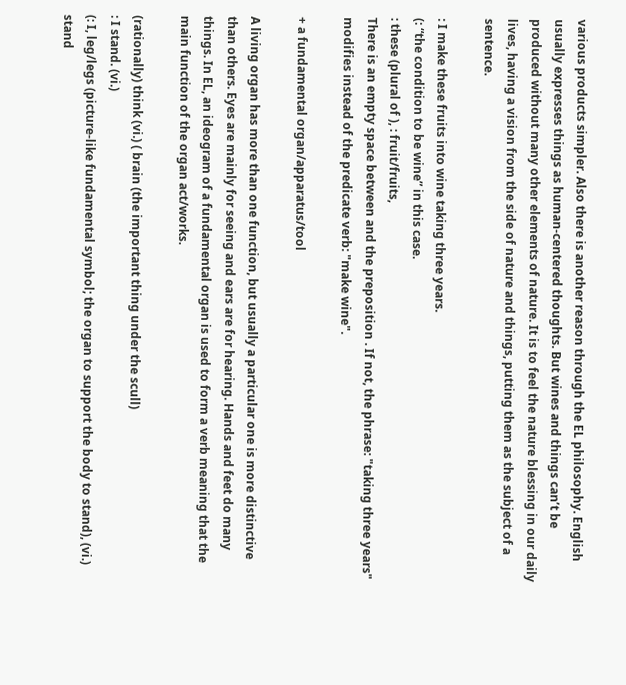various products simpler. Also there is another reason through the EL philosophy. English usually expresses things as human-centered thoughts. But wines and things can’t be produced without many other elements of nature. It is to feel the nature blessing in our daily lives, having a vision from the side of nature and things, putting them as the subject of a sentence.

: I make these fruits into wine taking three years.
(: “the condition to be wine” in this case.
: these (plural of ), : fruit/fruits,
There is an empty space between and the preposition . If not, the phrase: "taking three years" modifies instead of the predicate verb: "make wine".

+ a fundamental organ/apparatus/tool

A living organ has more than one function, but usually a particular one is more distinctive than others. Eyes are mainly for seeing and ears are for hearing. Hands and feet do many things. In EL, an ideogram of a fundamental organ is used to form a verb meaning that the main function of the organ act/works.

(rationally) think (vi.) ( brain (the important thing under the scull)
: I stand. (vi.)
(: I, leg/legs (picture-like fundamental symbol; the organ to support the body to stand), (vi.) stand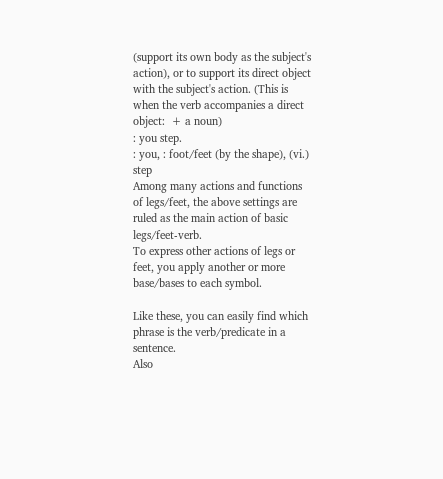(support its own body as the subject's action), or to support its direct object with the subject's action. (This is when the verb accompanies a direct object:  + a noun)
: you step.
: you, : foot/feet (by the shape), (vi.) step
Among many actions and functions of legs/feet, the above settings are ruled as the main action of basic legs/feet-verb.
To express other actions of legs or feet, you apply another or more base/bases to each symbol.

Like these, you can easily find which phrase is the verb/predicate in a sentence.
Also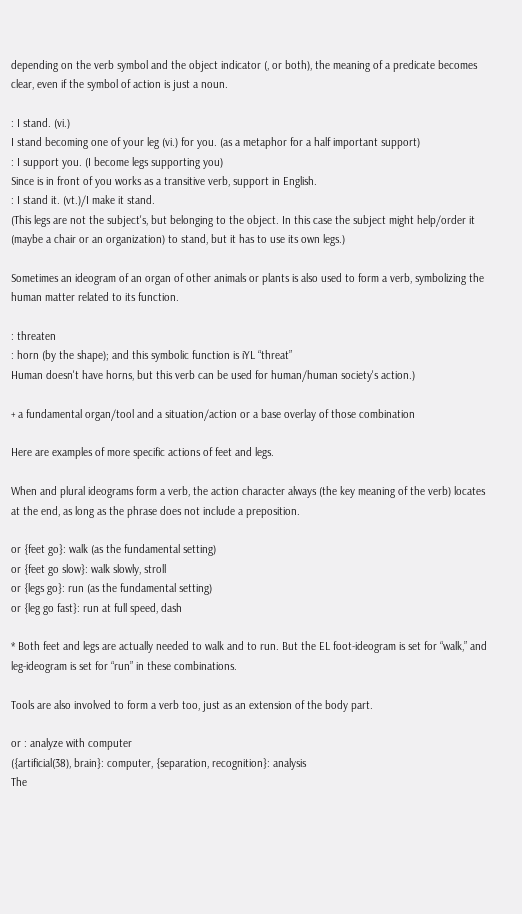depending on the verb symbol and the object indicator (, or both), the meaning of a predicate becomes clear, even if the symbol of action is just a noun.

: I stand. (vi.)
I stand becoming one of your leg (vi.) for you. (as a metaphor for a half important support)
: I support you. (I become legs supporting you)
Since is in front of you works as a transitive verb, support in English.
: I stand it. (vt.)/I make it stand.
(This legs are not the subject's, but belonging to the object. In this case the subject might help/order it (maybe a chair or an organization) to stand, but it has to use its own legs.)

Sometimes an ideogram of an organ of other animals or plants is also used to form a verb, symbolizing the human matter related to its function.

: threaten
: horn (by the shape); and this symbolic function is iYL “threat”
Human doesn't have horns, but this verb can be used for human/human society's action.)

+ a fundamental organ/tool and a situation/action or a base overlay of those combination

Here are examples of more specific actions of feet and legs.

When and plural ideograms form a verb, the action character always (the key meaning of the verb) locates at the end, as long as the phrase does not include a preposition.

or {feet go}: walk (as the fundamental setting)
or {feet go slow}: walk slowly, stroll
or {legs go}: run (as the fundamental setting)
or {leg go fast}: run at full speed, dash

* Both feet and legs are actually needed to walk and to run. But the EL foot-ideogram is set for “walk,” and leg-ideogram is set for “run” in these combinations.

Tools are also involved to form a verb too, just as an extension of the body part.

or : analyze with computer
({artificial(38), brain}: computer, {separation, recognition}: analysis
The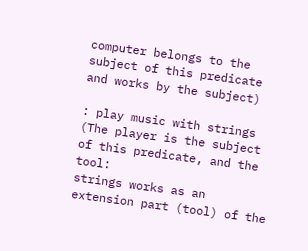computer belongs to the subject of this predicate and works by the subject)

: play music with strings
(The player is the subject of this predicate, and the tool:
strings works as an extension part (tool) of the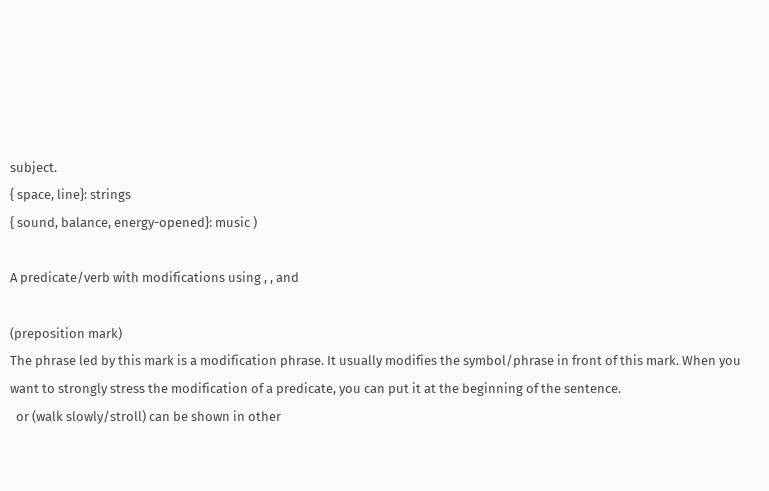subject.
{ space, line}: strings
{ sound, balance, energy-opened}: music )

A predicate/verb with modifications using , , and

(preposition mark)
The phrase led by this mark is a modification phrase. It usually modifies the symbol/phrase in front of this mark. When you want to strongly stress the modification of a predicate, you can put it at the beginning of the sentence.
  or (walk slowly/stroll) can be shown in other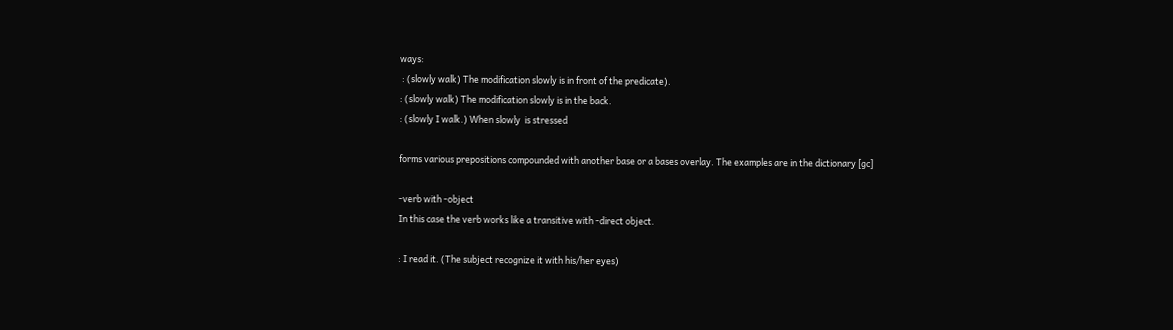ways:
 : (slowly walk) The modification slowly is in front of the predicate).
: (slowly walk) The modification slowly is in the back.
: (slowly I walk.) When slowly  is stressed

forms various prepositions compounded with another base or a bases overlay. The examples are in the dictionary [gc]

-verb with -object
In this case the verb works like a transitive with -direct object.

: I read it. (The subject recognize it with his/her eyes)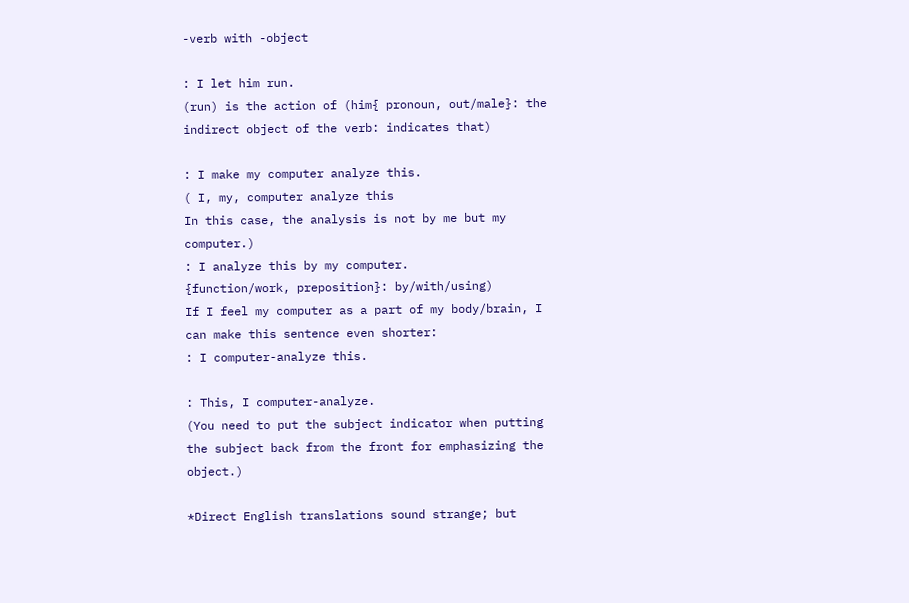-verb with -object

: I let him run.
(run) is the action of (him{ pronoun, out/male}: the indirect object of the verb: indicates that)

: I make my computer analyze this.
( I, my, computer analyze this
In this case, the analysis is not by me but my computer.)
: I analyze this by my computer.
{function/work, preposition}: by/with/using)
If I feel my computer as a part of my body/brain, I can make this sentence even shorter:
: I computer-analyze this.

: This, I computer-analyze.
(You need to put the subject indicator when putting the subject back from the front for emphasizing the object.)

*Direct English translations sound strange; but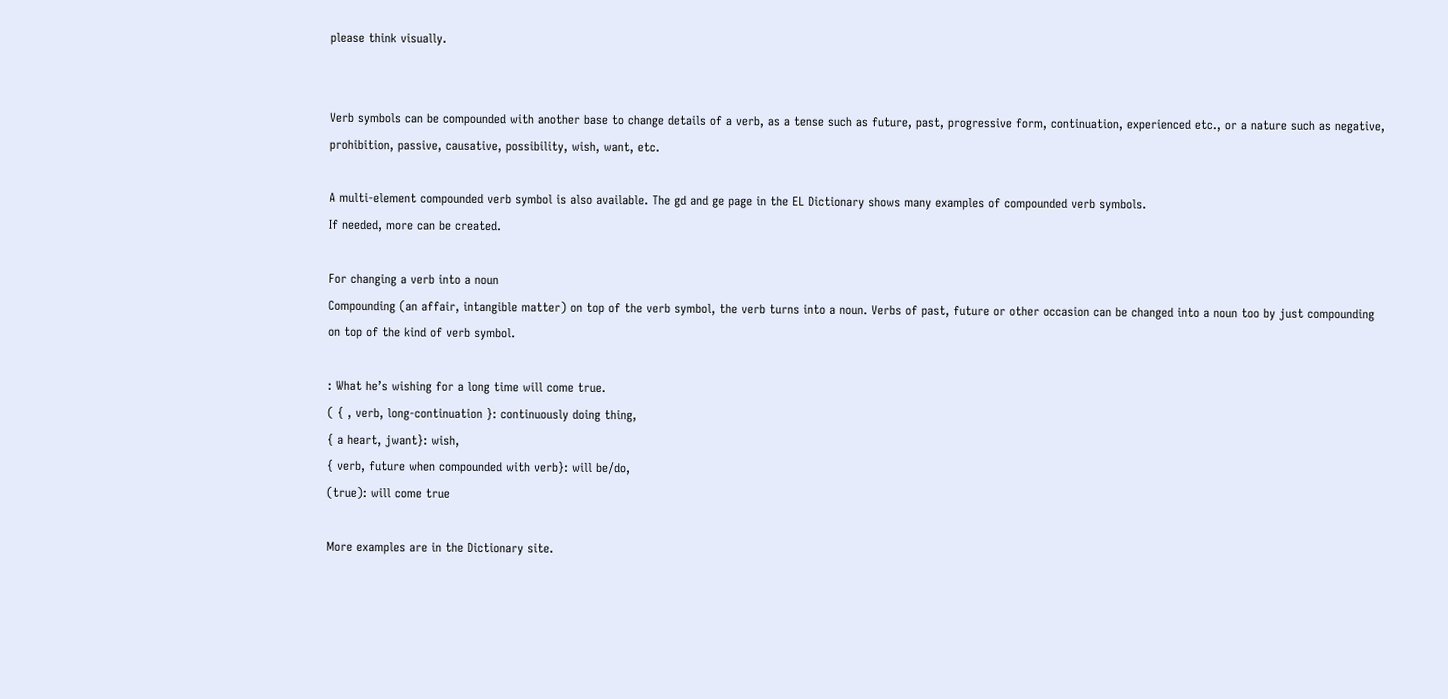please think visually.


Verb symbols can be compounded with another base to change details of a verb, as a tense such as future, past, progressive form, continuation, experienced etc., or a nature such as negative, prohibition, passive, causative, possibility, wish, want, etc.

A multi-element compounded verb symbol is also available. The gd and ge page in the EL Dictionary shows many examples of compounded verb symbols.
If needed, more can be created.

For changing a verb into a noun
Compounding (an affair, intangible matter) on top of the verb symbol, the verb turns into a noun. Verbs of past, future or other occasion can be changed into a noun too by just compounding on top of the kind of verb symbol.

: What he’s wishing for a long time will come true.
( { , verb, long-continuation }: continuously doing thing,
{ a heart, jwant}: wish,
{ verb, future when compounded with verb}: will be/do,
(true): will come true

More examples are in the Dictionary site.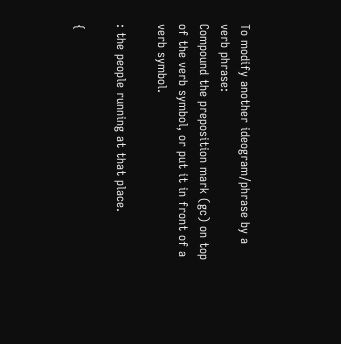To modify another ideogram/phrase by a verb phrase:
Compound the preposition mark (gc) on top of the verb symbol, or put it in front of a verb symbol.

: the people running at that place.

{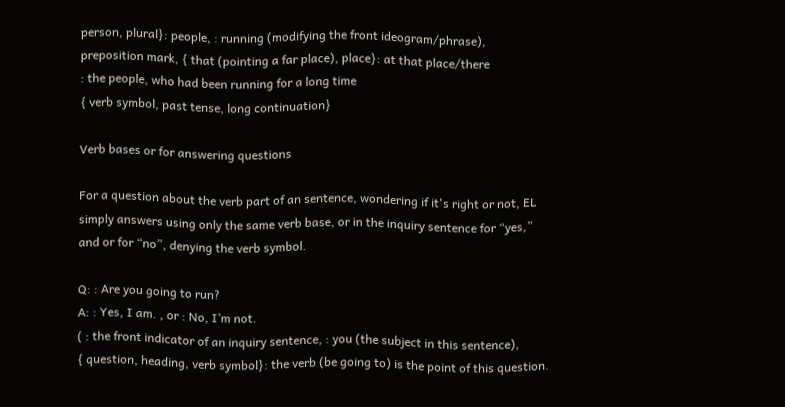person, plural}: people, : running (modifying the front ideogram/phrase),
preposition mark, { that (pointing a far place), place}: at that place/there
: the people, who had been running for a long time
{ verb symbol, past tense, long continuation}

Verb bases or for answering questions

For a question about the verb part of an sentence, wondering if it's right or not, EL simply answers using only the same verb base, or in the inquiry sentence for “yes,”
and or for “no”, denying the verb symbol.

Q: : Are you going to run?
A: : Yes, I am. , or : No, I’m not.
( : the front indicator of an inquiry sentence, : you (the subject in this sentence),
{ question, heading, verb symbol}: the verb (be going to) is the point of this question.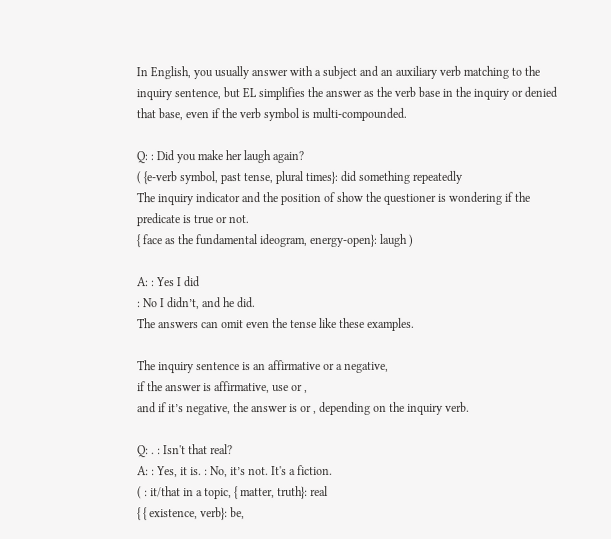In English, you usually answer with a subject and an auxiliary verb matching to the inquiry sentence, but EL simplifies the answer as the verb base in the inquiry or denied that base, even if the verb symbol is multi-compounded.

Q: : Did you make her laugh again?
( {e-verb symbol, past tense, plural times}: did something repeatedly
The inquiry indicator and the position of show the questioner is wondering if the predicate is true or not.
{ face as the fundamental ideogram, energy-open}: laugh )

A: : Yes I did
: No I didn’t, and he did.
The answers can omit even the tense like these examples.

The inquiry sentence is an affirmative or a negative,
if the answer is affirmative, use or ,
and if it’s negative, the answer is or , depending on the inquiry verb.

Q: . : Isn't that real?
A: : Yes, it is. : No, it’s not. It's a fiction.
( : it/that in a topic, { matter, truth}: real
{ { existence, verb}: be,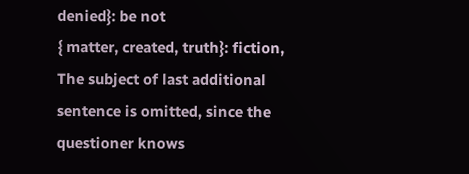denied}: be not
{ matter, created, truth}: fiction,
The subject of last additional sentence is omitted, since the questioner knows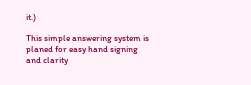it.)

This simple answering system is planed for easy hand signing and clarity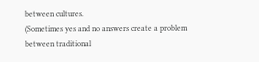between cultures.
(Sometimes yes and no answers create a problem between traditional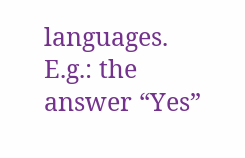languages.
E.g.: the answer “Yes”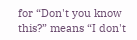for “Don't you know this?” means “I don't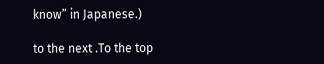know” in Japanese.)

to the next .To the top